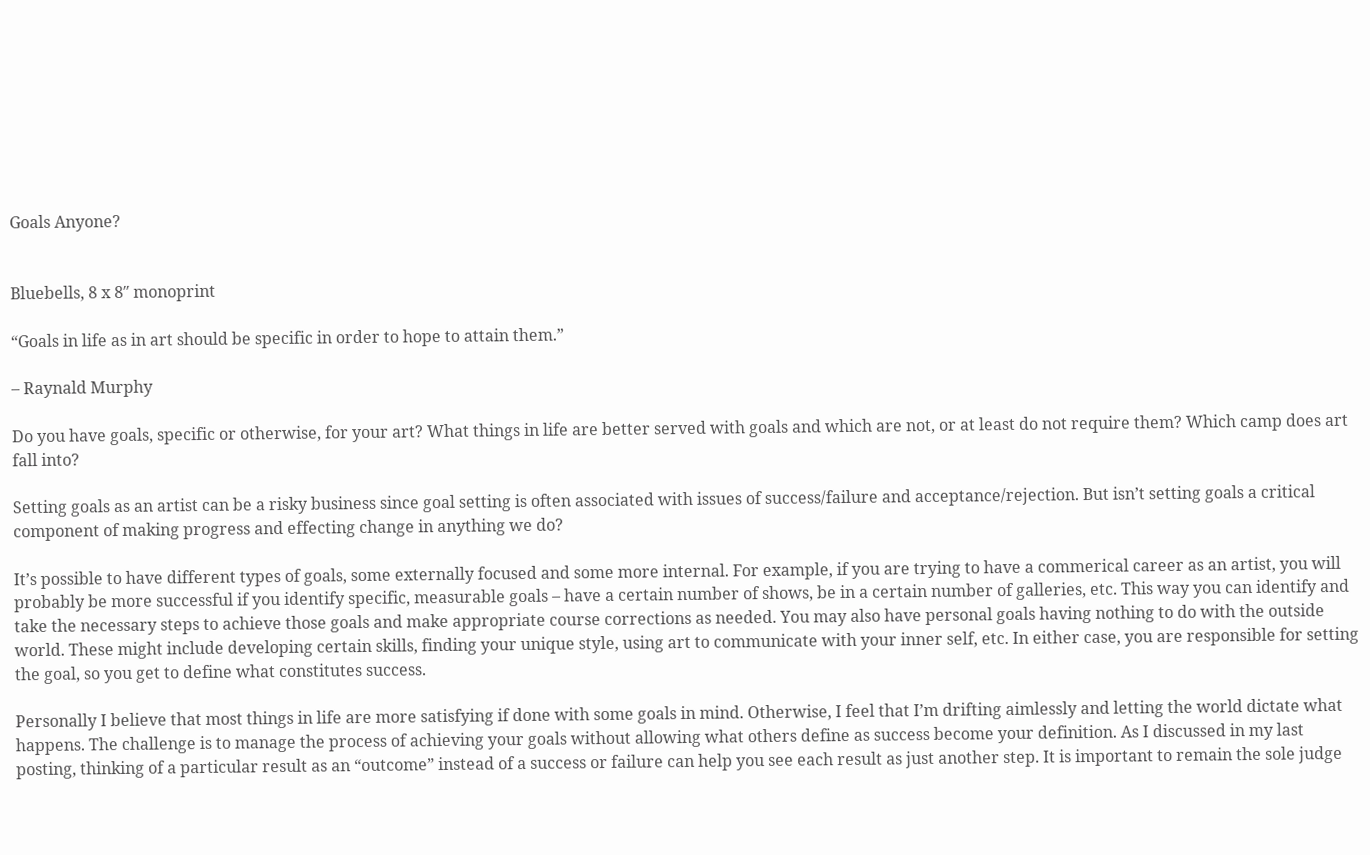Goals Anyone?


Bluebells, 8 x 8″ monoprint

“Goals in life as in art should be specific in order to hope to attain them.”

– Raynald Murphy

Do you have goals, specific or otherwise, for your art? What things in life are better served with goals and which are not, or at least do not require them? Which camp does art fall into?

Setting goals as an artist can be a risky business since goal setting is often associated with issues of success/failure and acceptance/rejection. But isn’t setting goals a critical component of making progress and effecting change in anything we do?

It’s possible to have different types of goals, some externally focused and some more internal. For example, if you are trying to have a commerical career as an artist, you will probably be more successful if you identify specific, measurable goals – have a certain number of shows, be in a certain number of galleries, etc. This way you can identify and take the necessary steps to achieve those goals and make appropriate course corrections as needed. You may also have personal goals having nothing to do with the outside world. These might include developing certain skills, finding your unique style, using art to communicate with your inner self, etc. In either case, you are responsible for setting the goal, so you get to define what constitutes success.

Personally I believe that most things in life are more satisfying if done with some goals in mind. Otherwise, I feel that I’m drifting aimlessly and letting the world dictate what happens. The challenge is to manage the process of achieving your goals without allowing what others define as success become your definition. As I discussed in my last posting, thinking of a particular result as an “outcome” instead of a success or failure can help you see each result as just another step. It is important to remain the sole judge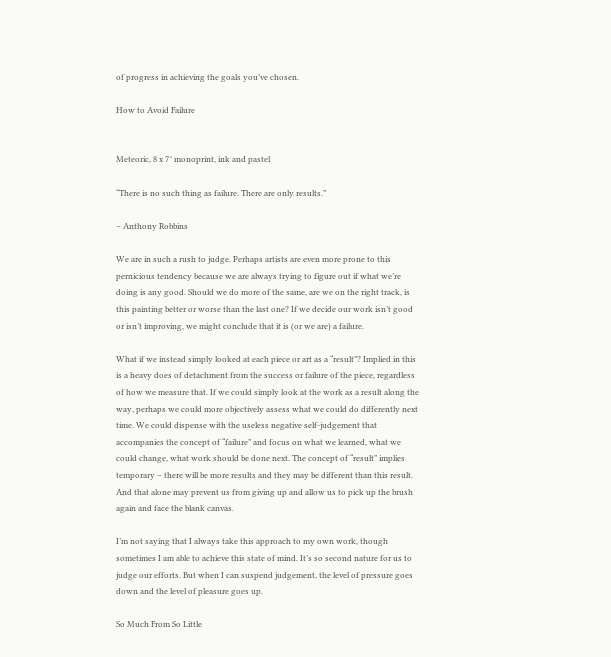of progress in achieving the goals you’ve chosen.

How to Avoid Failure


Meteoric, 8 x 7″ monoprint, ink and pastel

“There is no such thing as failure. There are only results.”

– Anthony Robbins

We are in such a rush to judge. Perhaps artists are even more prone to this pernicious tendency because we are always trying to figure out if what we’re doing is any good. Should we do more of the same, are we on the right track, is this painting better or worse than the last one? If we decide our work isn’t good or isn’t improving, we might conclude that it is (or we are) a failure.

What if we instead simply looked at each piece or art as a “result”? Implied in this is a heavy does of detachment from the success or failure of the piece, regardless of how we measure that. If we could simply look at the work as a result along the way, perhaps we could more objectively assess what we could do differently next time. We could dispense with the useless negative self-judgement that accompanies the concept of “failure” and focus on what we learned, what we could change, what work should be done next. The concept of “result” implies temporary – there will be more results and they may be different than this result. And that alone may prevent us from giving up and allow us to pick up the brush again and face the blank canvas.

I’m not saying that I always take this approach to my own work, though sometimes I am able to achieve this state of mind. It’s so second nature for us to judge our efforts. But when I can suspend judgement, the level of pressure goes down and the level of pleasure goes up.

So Much From So Little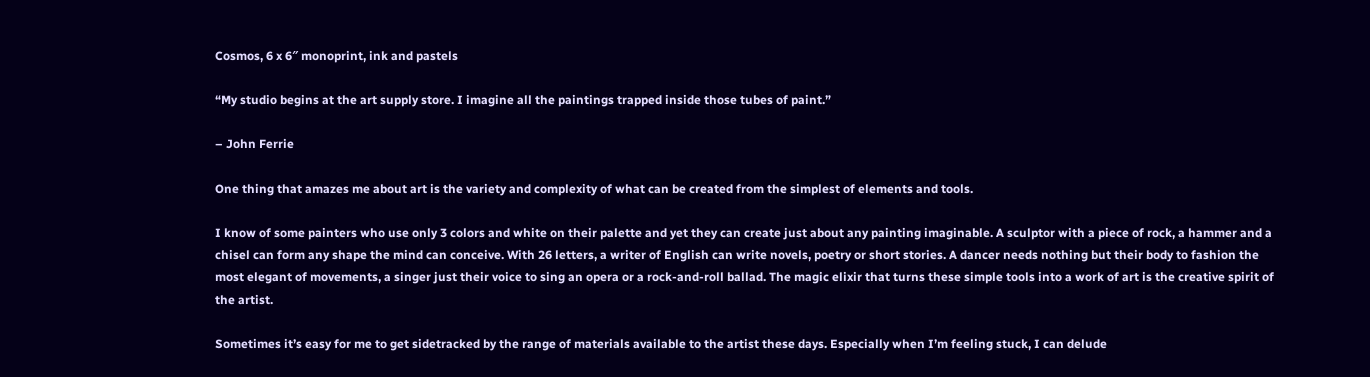Cosmos, 6 x 6″ monoprint, ink and pastels

“My studio begins at the art supply store. I imagine all the paintings trapped inside those tubes of paint.”

– John Ferrie

One thing that amazes me about art is the variety and complexity of what can be created from the simplest of elements and tools.

I know of some painters who use only 3 colors and white on their palette and yet they can create just about any painting imaginable. A sculptor with a piece of rock, a hammer and a chisel can form any shape the mind can conceive. With 26 letters, a writer of English can write novels, poetry or short stories. A dancer needs nothing but their body to fashion the most elegant of movements, a singer just their voice to sing an opera or a rock-and-roll ballad. The magic elixir that turns these simple tools into a work of art is the creative spirit of the artist.

Sometimes it’s easy for me to get sidetracked by the range of materials available to the artist these days. Especially when I’m feeling stuck, I can delude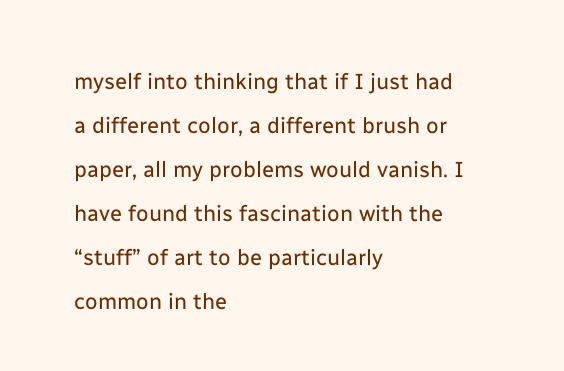myself into thinking that if I just had a different color, a different brush or paper, all my problems would vanish. I have found this fascination with the “stuff” of art to be particularly common in the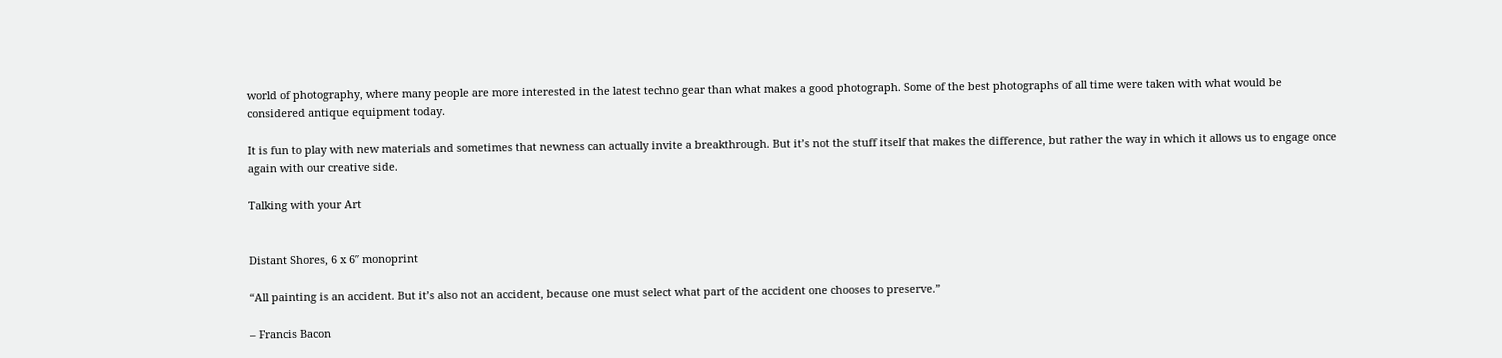world of photography, where many people are more interested in the latest techno gear than what makes a good photograph. Some of the best photographs of all time were taken with what would be considered antique equipment today.

It is fun to play with new materials and sometimes that newness can actually invite a breakthrough. But it’s not the stuff itself that makes the difference, but rather the way in which it allows us to engage once again with our creative side.

Talking with your Art


Distant Shores, 6 x 6″ monoprint

“All painting is an accident. But it’s also not an accident, because one must select what part of the accident one chooses to preserve.”

– Francis Bacon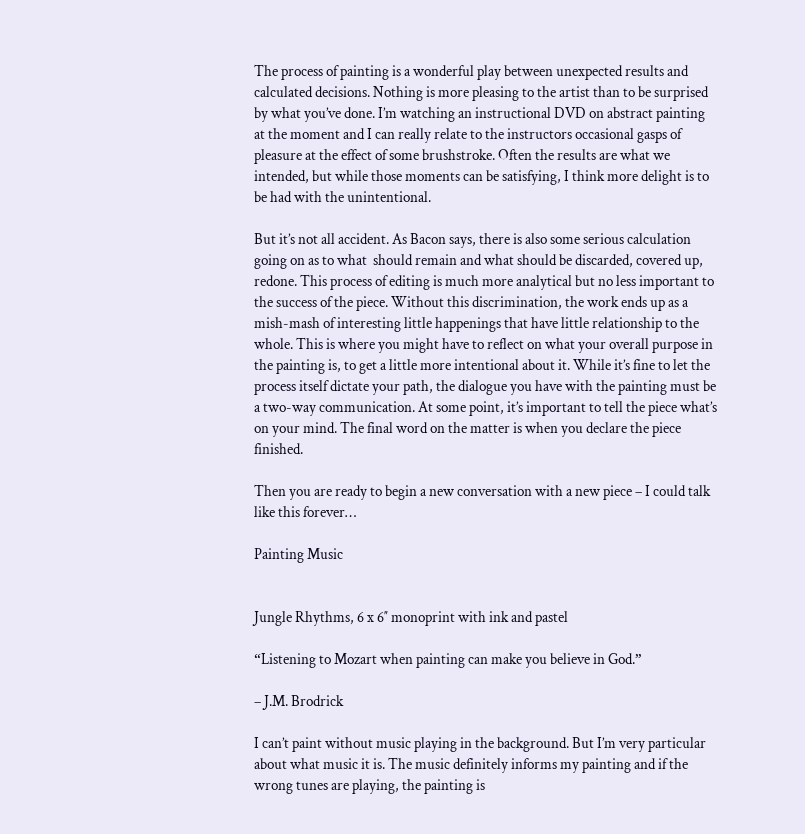The process of painting is a wonderful play between unexpected results and calculated decisions. Nothing is more pleasing to the artist than to be surprised by what you’ve done. I’m watching an instructional DVD on abstract painting at the moment and I can really relate to the instructors occasional gasps of pleasure at the effect of some brushstroke. Often the results are what we intended, but while those moments can be satisfying, I think more delight is to be had with the unintentional.

But it’s not all accident. As Bacon says, there is also some serious calculation going on as to what  should remain and what should be discarded, covered up, redone. This process of editing is much more analytical but no less important to the success of the piece. Without this discrimination, the work ends up as a mish-mash of interesting little happenings that have little relationship to the whole. This is where you might have to reflect on what your overall purpose in the painting is, to get a little more intentional about it. While it’s fine to let the process itself dictate your path, the dialogue you have with the painting must be a two-way communication. At some point, it’s important to tell the piece what’s on your mind. The final word on the matter is when you declare the piece finished.

Then you are ready to begin a new conversation with a new piece – I could talk like this forever…

Painting Music


Jungle Rhythms, 6 x 6″ monoprint with ink and pastel

“Listening to Mozart when painting can make you believe in God.”

– J.M. Brodrick

I can’t paint without music playing in the background. But I’m very particular about what music it is. The music definitely informs my painting and if the wrong tunes are playing, the painting is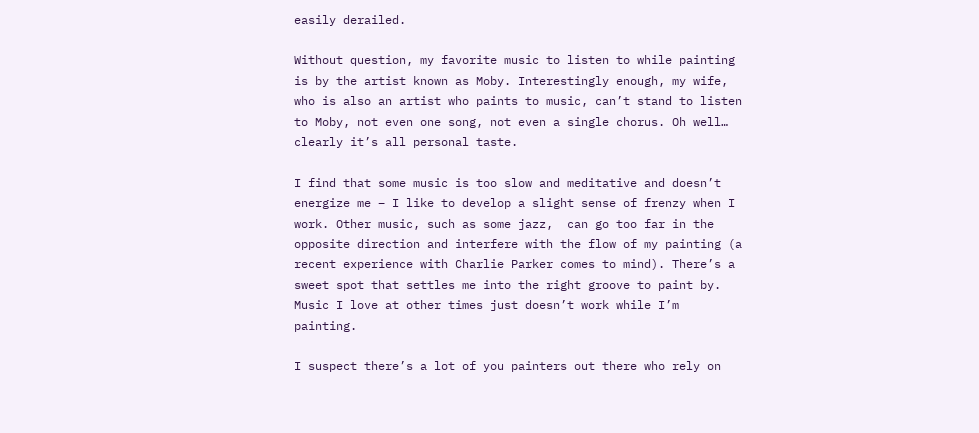easily derailed.

Without question, my favorite music to listen to while painting is by the artist known as Moby. Interestingly enough, my wife, who is also an artist who paints to music, can’t stand to listen to Moby, not even one song, not even a single chorus. Oh well… clearly it’s all personal taste.

I find that some music is too slow and meditative and doesn’t energize me – I like to develop a slight sense of frenzy when I work. Other music, such as some jazz,  can go too far in the opposite direction and interfere with the flow of my painting (a recent experience with Charlie Parker comes to mind). There’s a sweet spot that settles me into the right groove to paint by. Music I love at other times just doesn’t work while I’m painting.

I suspect there’s a lot of you painters out there who rely on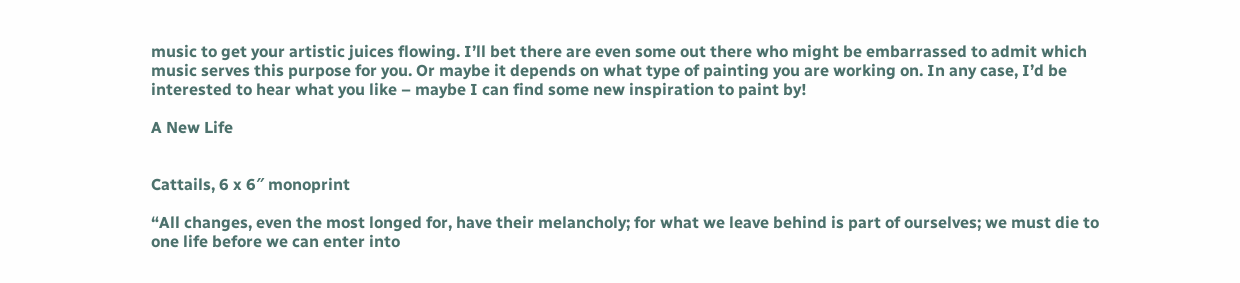music to get your artistic juices flowing. I’ll bet there are even some out there who might be embarrassed to admit which music serves this purpose for you. Or maybe it depends on what type of painting you are working on. In any case, I’d be interested to hear what you like – maybe I can find some new inspiration to paint by!

A New Life


Cattails, 6 x 6″ monoprint

“All changes, even the most longed for, have their melancholy; for what we leave behind is part of ourselves; we must die to one life before we can enter into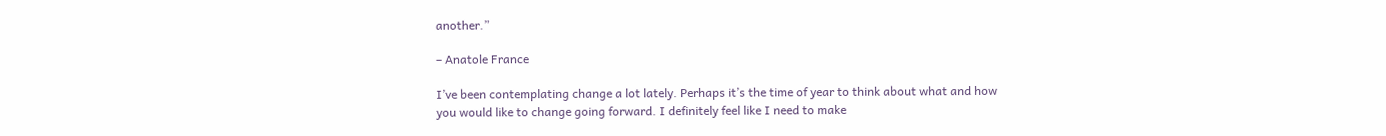another.”

– Anatole France

I’ve been contemplating change a lot lately. Perhaps it’s the time of year to think about what and how you would like to change going forward. I definitely feel like I need to make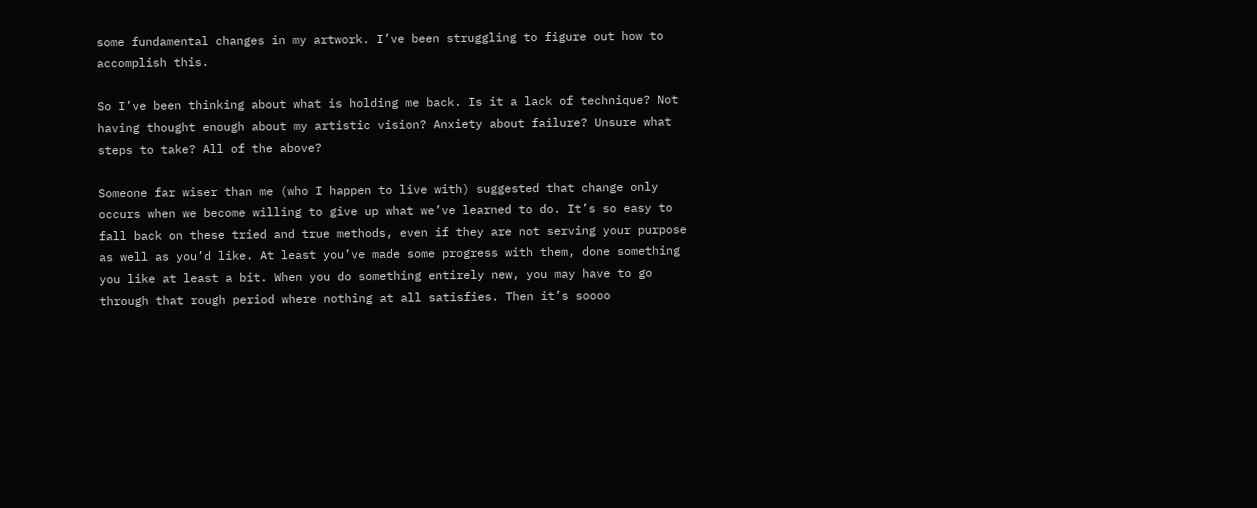some fundamental changes in my artwork. I’ve been struggling to figure out how to accomplish this.

So I’ve been thinking about what is holding me back. Is it a lack of technique? Not having thought enough about my artistic vision? Anxiety about failure? Unsure what steps to take? All of the above?

Someone far wiser than me (who I happen to live with) suggested that change only occurs when we become willing to give up what we’ve learned to do. It’s so easy to fall back on these tried and true methods, even if they are not serving your purpose as well as you’d like. At least you’ve made some progress with them, done something you like at least a bit. When you do something entirely new, you may have to go through that rough period where nothing at all satisfies. Then it’s soooo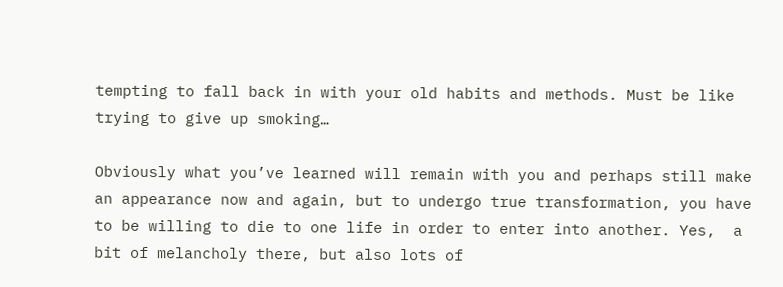tempting to fall back in with your old habits and methods. Must be like trying to give up smoking…

Obviously what you’ve learned will remain with you and perhaps still make an appearance now and again, but to undergo true transformation, you have to be willing to die to one life in order to enter into another. Yes,  a bit of melancholy there, but also lots of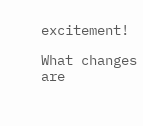excitement!

What changes are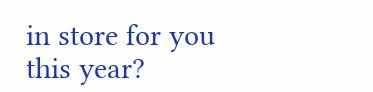in store for you this year?